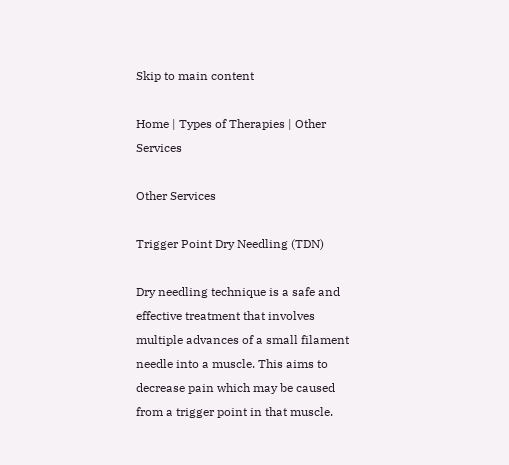Skip to main content

Home | Types of Therapies | Other Services

Other Services

Trigger Point Dry Needling (TDN)

Dry needling technique is a safe and effective treatment that involves multiple advances of a small filament needle into a muscle. This aims to decrease pain which may be caused from a trigger point in that muscle.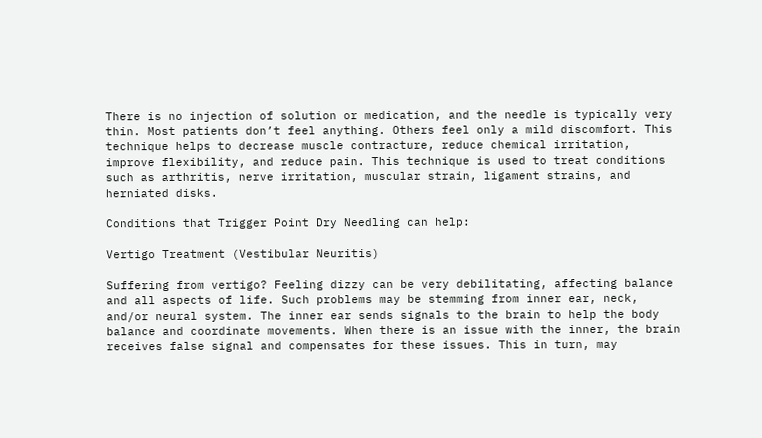There is no injection of solution or medication, and the needle is typically very thin. Most patients don’t feel anything. Others feel only a mild discomfort. This technique helps to decrease muscle contracture, reduce chemical irritation, improve flexibility, and reduce pain. This technique is used to treat conditions such as arthritis, nerve irritation, muscular strain, ligament strains, and herniated disks.

Conditions that Trigger Point Dry Needling can help:

Vertigo Treatment (Vestibular Neuritis)

Suffering from vertigo? Feeling dizzy can be very debilitating, affecting balance and all aspects of life. Such problems may be stemming from inner ear, neck, and/or neural system. The inner ear sends signals to the brain to help the body balance and coordinate movements. When there is an issue with the inner, the brain receives false signal and compensates for these issues. This in turn, may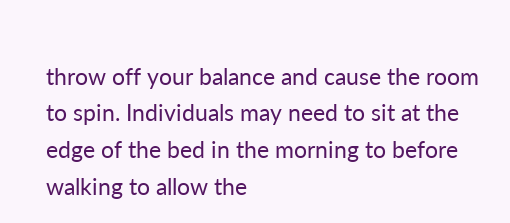throw off your balance and cause the room to spin. Individuals may need to sit at the edge of the bed in the morning to before walking to allow the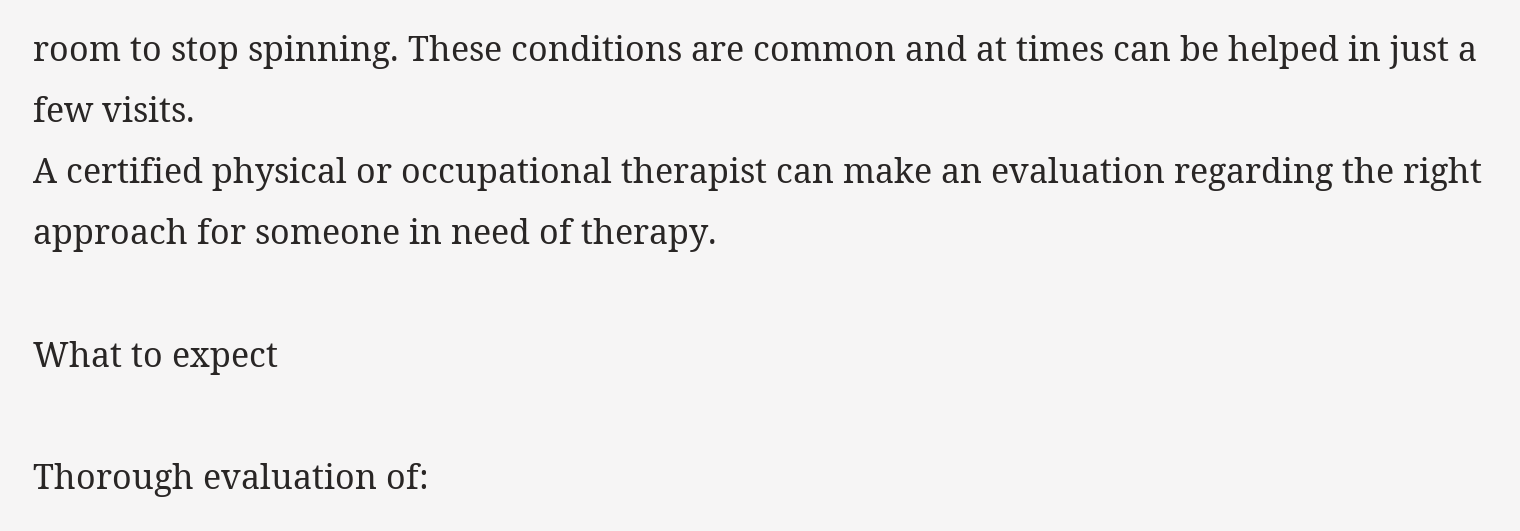room to stop spinning. These conditions are common and at times can be helped in just a few visits.
A certified physical or occupational therapist can make an evaluation regarding the right approach for someone in need of therapy.

What to expect

Thorough evaluation of: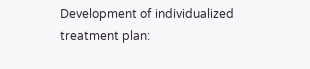Development of individualized treatment plan: